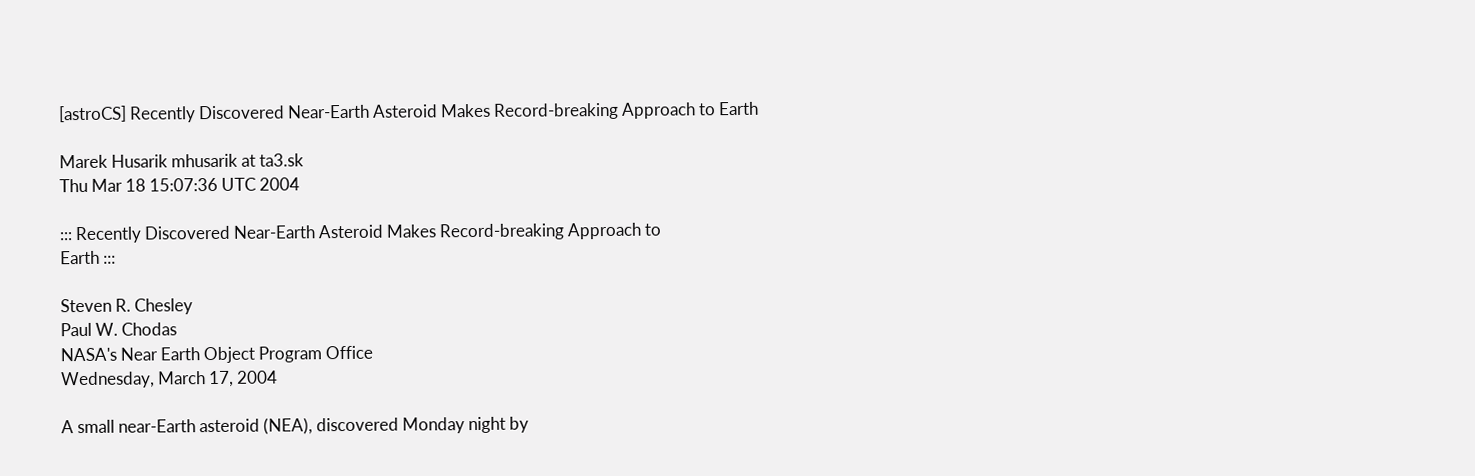[astroCS] Recently Discovered Near-Earth Asteroid Makes Record-breaking Approach to Earth

Marek Husarik mhusarik at ta3.sk
Thu Mar 18 15:07:36 UTC 2004

::: Recently Discovered Near-Earth Asteroid Makes Record-breaking Approach to
Earth :::

Steven R. Chesley
Paul W. Chodas
NASA's Near Earth Object Program Office
Wednesday, March 17, 2004

A small near-Earth asteroid (NEA), discovered Monday night by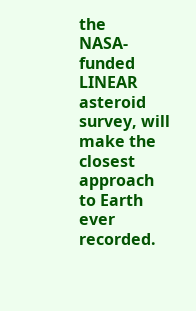the
NASA-funded LINEAR asteroid survey, will make the closest approach to Earth
ever recorded.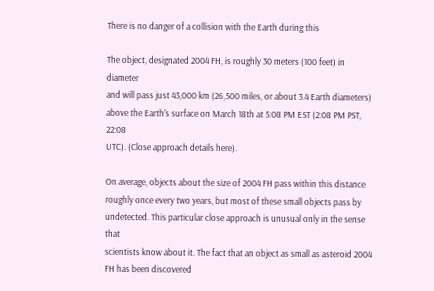There is no danger of a collision with the Earth during this

The object, designated 2004 FH, is roughly 30 meters (100 feet) in diameter
and will pass just 43,000 km (26,500 miles, or about 3.4 Earth diameters)
above the Earth's surface on March 18th at 5:08 PM EST (2:08 PM PST, 22:08
UTC). (Close approach details here).

On average, objects about the size of 2004 FH pass within this distance
roughly once every two years, but most of these small objects pass by
undetected. This particular close approach is unusual only in the sense that
scientists know about it. The fact that an object as small as asteroid 2004
FH has been discovered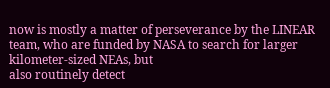now is mostly a matter of perseverance by the LINEAR
team, who are funded by NASA to search for larger kilometer-sized NEAs, but
also routinely detect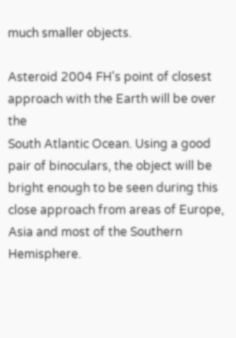much smaller objects.

Asteroid 2004 FH's point of closest approach with the Earth will be over the
South Atlantic Ocean. Using a good pair of binoculars, the object will be
bright enough to be seen during this close approach from areas of Europe,
Asia and most of the Southern Hemisphere.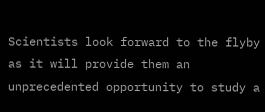Scientists look forward to the flyby as it will provide them an
unprecedented opportunity to study a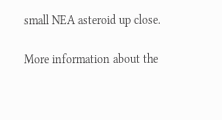small NEA asteroid up close.

More information about the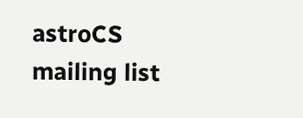astroCS mailing list